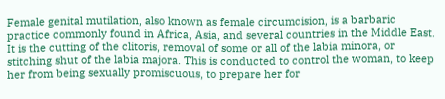Female genital mutilation, also known as female circumcision, is a barbaric practice commonly found in Africa, Asia, and several countries in the Middle East. It is the cutting of the clitoris, removal of some or all of the labia minora, or stitching shut of the labia majora. This is conducted to control the woman, to keep her from being sexually promiscuous, to prepare her for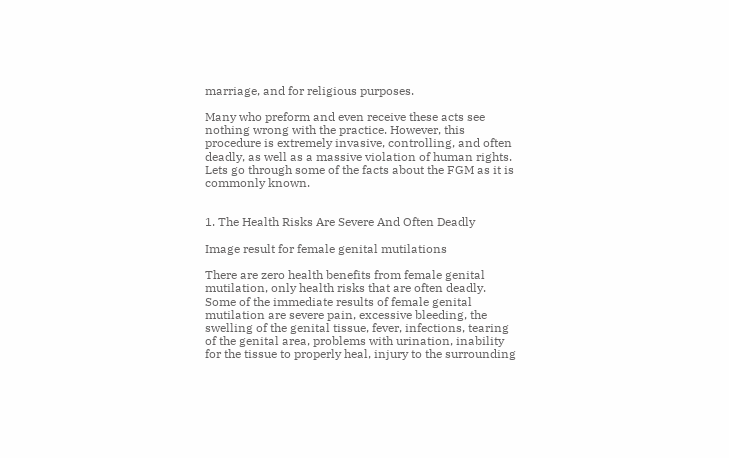marriage, and for religious purposes.

Many who preform and even receive these acts see nothing wrong with the practice. However, this procedure is extremely invasive, controlling, and often deadly, as well as a massive violation of human rights. Lets go through some of the facts about the FGM as it is commonly known.


1. The Health Risks Are Severe And Often Deadly

Image result for female genital mutilations

There are zero health benefits from female genital mutilation, only health risks that are often deadly. Some of the immediate results of female genital mutilation are severe pain, excessive bleeding, the swelling of the genital tissue, fever, infections, tearing of the genital area, problems with urination, inability for the tissue to properly heal, injury to the surrounding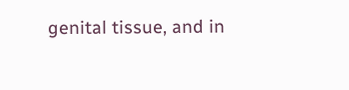genital tissue, and in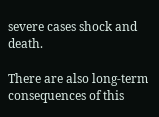severe cases shock and death.

There are also long-term consequences of this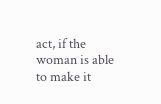act, if the woman is able to make it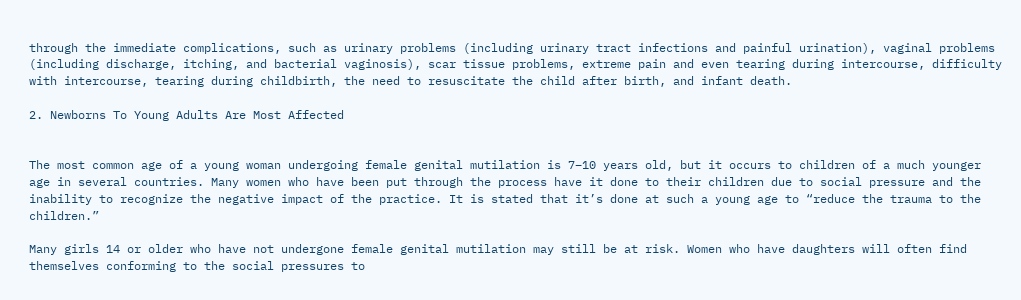through the immediate complications, such as urinary problems (including urinary tract infections and painful urination), vaginal problems (including discharge, itching, and bacterial vaginosis), scar tissue problems, extreme pain and even tearing during intercourse, difficulty with intercourse, tearing during childbirth, the need to resuscitate the child after birth, and infant death.

2. Newborns To Young Adults Are Most Affected


The most common age of a young woman undergoing female genital mutilation is 7–10 years old, but it occurs to children of a much younger age in several countries. Many women who have been put through the process have it done to their children due to social pressure and the inability to recognize the negative impact of the practice. It is stated that it’s done at such a young age to “reduce the trauma to the children.”

Many girls 14 or older who have not undergone female genital mutilation may still be at risk. Women who have daughters will often find themselves conforming to the social pressures to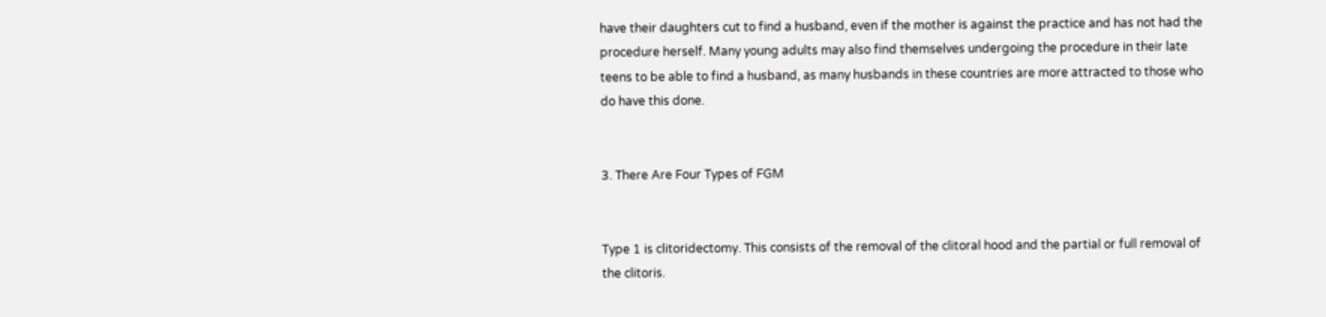have their daughters cut to find a husband, even if the mother is against the practice and has not had the procedure herself. Many young adults may also find themselves undergoing the procedure in their late teens to be able to find a husband, as many husbands in these countries are more attracted to those who do have this done.


3. There Are Four Types of FGM


Type 1 is clitoridectomy. This consists of the removal of the clitoral hood and the partial or full removal of the clitoris.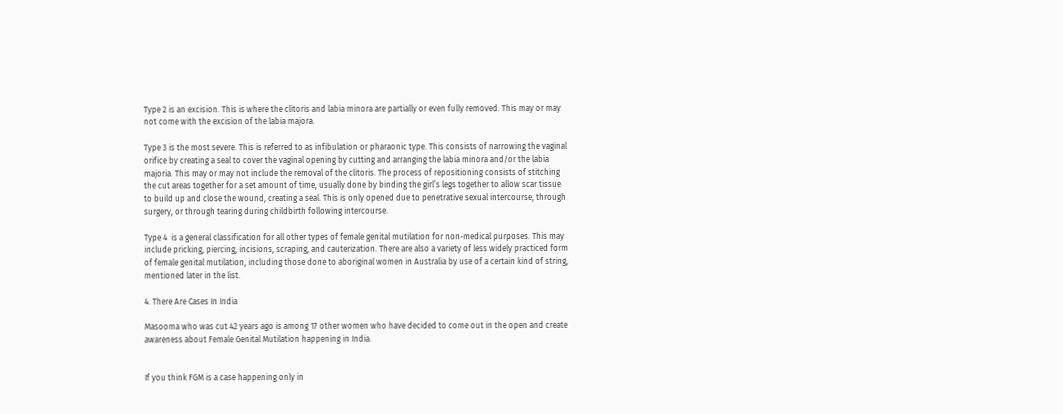Type 2 is an excision. This is where the clitoris and labia minora are partially or even fully removed. This may or may not come with the excision of the labia majora.

Type 3 is the most severe. This is referred to as infibulation or pharaonic type. This consists of narrowing the vaginal orifice by creating a seal to cover the vaginal opening by cutting and arranging the labia minora and/or the labia majoria. This may or may not include the removal of the clitoris. The process of repositioning consists of stitching the cut areas together for a set amount of time, usually done by binding the girl’s legs together to allow scar tissue to build up and close the wound, creating a seal. This is only opened due to penetrative sexual intercourse, through surgery, or through tearing during childbirth following intercourse.

Type 4  is a general classification for all other types of female genital mutilation for non-medical purposes. This may include pricking, piercing, incisions, scraping, and cauterization. There are also a variety of less widely practiced form of female genital mutilation, including those done to aboriginal women in Australia by use of a certain kind of string, mentioned later in the list.

4. There Are Cases In India

Masooma who was cut 42 years ago is among 17 other women who have decided to come out in the open and create awareness about Female Genital Mutilation happening in India.


If you think FGM is a case happening only in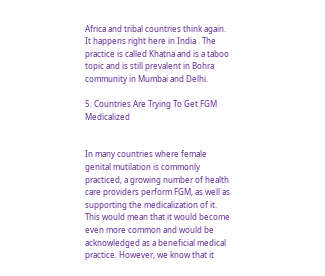Africa and tribal countries think again. It happens right here in India . The practice is called Khatna and is a taboo topic and is still prevalent in Bohra community in Mumbai and Delhi.

5. Countries Are Trying To Get FGM Medicalized


In many countries where female genital mutilation is commonly practiced, a growing number of health care providers perform FGM, as well as supporting the medicalization of it. This would mean that it would become even more common and would be acknowledged as a beneficial medical practice. However, we know that it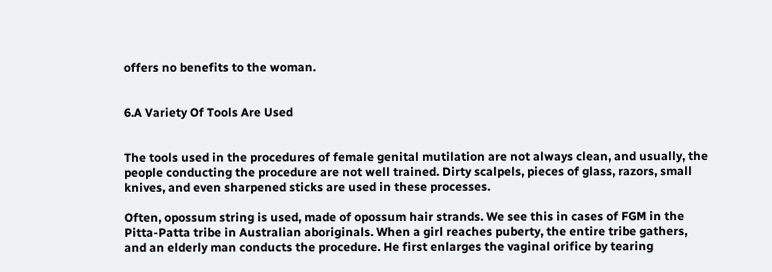offers no benefits to the woman.


6.A Variety Of Tools Are Used


The tools used in the procedures of female genital mutilation are not always clean, and usually, the people conducting the procedure are not well trained. Dirty scalpels, pieces of glass, razors, small knives, and even sharpened sticks are used in these processes.

Often, opossum string is used, made of opossum hair strands. We see this in cases of FGM in the Pitta-Patta tribe in Australian aboriginals. When a girl reaches puberty, the entire tribe gathers, and an elderly man conducts the procedure. He first enlarges the vaginal orifice by tearing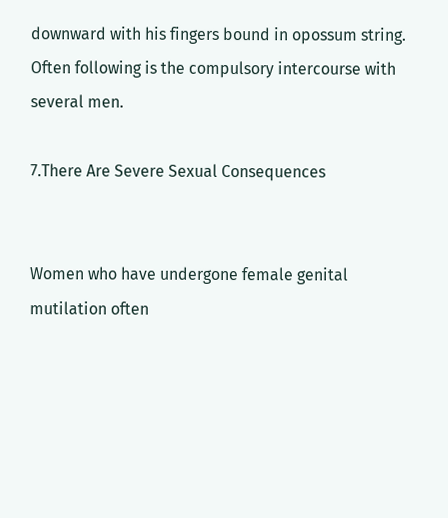downward with his fingers bound in opossum string. Often following is the compulsory intercourse with several men.

7.There Are Severe Sexual Consequences


Women who have undergone female genital mutilation often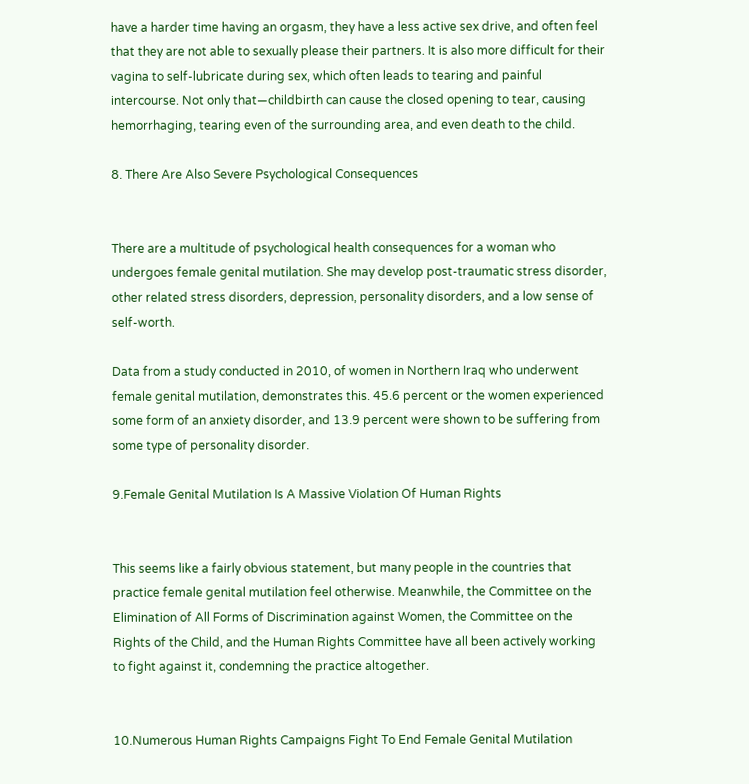have a harder time having an orgasm, they have a less active sex drive, and often feel that they are not able to sexually please their partners. It is also more difficult for their vagina to self-lubricate during sex, which often leads to tearing and painful intercourse. Not only that—childbirth can cause the closed opening to tear, causing hemorrhaging, tearing even of the surrounding area, and even death to the child.

8. There Are Also Severe Psychological Consequences


There are a multitude of psychological health consequences for a woman who undergoes female genital mutilation. She may develop post-traumatic stress disorder, other related stress disorders, depression, personality disorders, and a low sense of self-worth.

Data from a study conducted in 2010, of women in Northern Iraq who underwent female genital mutilation, demonstrates this. 45.6 percent or the women experienced some form of an anxiety disorder, and 13.9 percent were shown to be suffering from some type of personality disorder.

9.Female Genital Mutilation Is A Massive Violation Of Human Rights


This seems like a fairly obvious statement, but many people in the countries that practice female genital mutilation feel otherwise. Meanwhile, the Committee on the Elimination of All Forms of Discrimination against Women, the Committee on the Rights of the Child, and the Human Rights Committee have all been actively working to fight against it, condemning the practice altogether.


10.Numerous Human Rights Campaigns Fight To End Female Genital Mutilation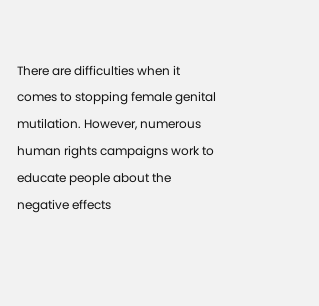There are difficulties when it comes to stopping female genital mutilation. However, numerous human rights campaigns work to educate people about the negative effects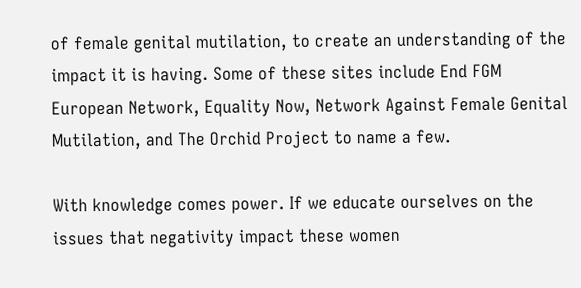of female genital mutilation, to create an understanding of the impact it is having. Some of these sites include End FGM European Network, Equality Now, Network Against Female Genital Mutilation, and The Orchid Project to name a few.

With knowledge comes power. If we educate ourselves on the issues that negativity impact these women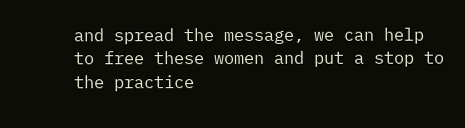and spread the message, we can help to free these women and put a stop to the practice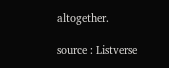altogether.

source : Listverse